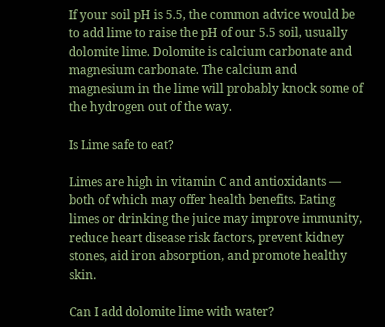If your soil pH is 5.5, the common advice would be to add lime to raise the pH of our 5.5 soil, usually dolomite lime. Dolomite is calcium carbonate and magnesium carbonate. The calcium and magnesium in the lime will probably knock some of the hydrogen out of the way.

Is Lime safe to eat?

Limes are high in vitamin C and antioxidants — both of which may offer health benefits. Eating limes or drinking the juice may improve immunity, reduce heart disease risk factors, prevent kidney stones, aid iron absorption, and promote healthy skin.

Can I add dolomite lime with water?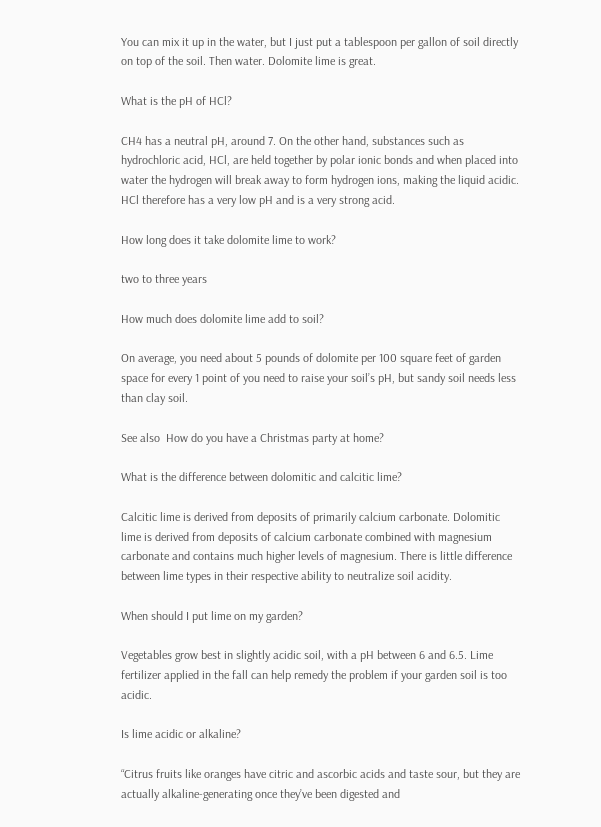You can mix it up in the water, but I just put a tablespoon per gallon of soil directly on top of the soil. Then water. Dolomite lime is great.

What is the pH of HCl?

CH4 has a neutral pH, around 7. On the other hand, substances such as hydrochloric acid, HCl, are held together by polar ionic bonds and when placed into water the hydrogen will break away to form hydrogen ions, making the liquid acidic. HCl therefore has a very low pH and is a very strong acid.

How long does it take dolomite lime to work?

two to three years

How much does dolomite lime add to soil?

On average, you need about 5 pounds of dolomite per 100 square feet of garden space for every 1 point of you need to raise your soil’s pH, but sandy soil needs less than clay soil.

See also  How do you have a Christmas party at home?

What is the difference between dolomitic and calcitic lime?

Calcitic lime is derived from deposits of primarily calcium carbonate. Dolomitic lime is derived from deposits of calcium carbonate combined with magnesium carbonate and contains much higher levels of magnesium. There is little difference between lime types in their respective ability to neutralize soil acidity.

When should I put lime on my garden?

Vegetables grow best in slightly acidic soil, with a pH between 6 and 6.5. Lime fertilizer applied in the fall can help remedy the problem if your garden soil is too acidic.

Is lime acidic or alkaline?

“Citrus fruits like oranges have citric and ascorbic acids and taste sour, but they are actually alkaline-generating once they’ve been digested and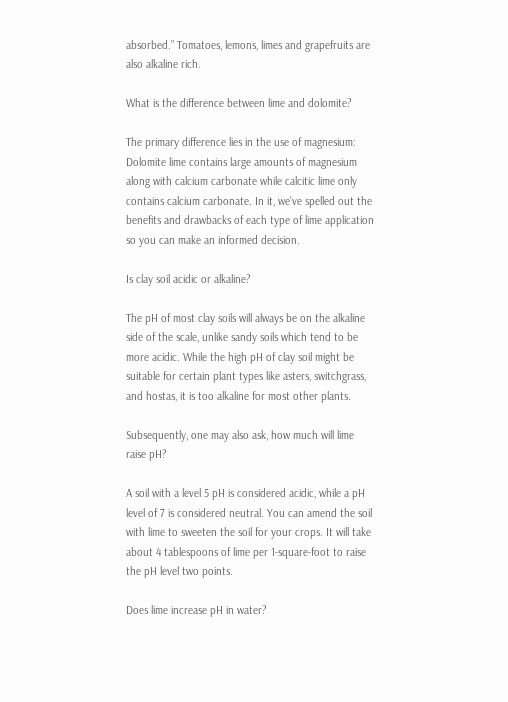absorbed.” Tomatoes, lemons, limes and grapefruits are also alkaline rich.

What is the difference between lime and dolomite?

The primary difference lies in the use of magnesium: Dolomite lime contains large amounts of magnesium along with calcium carbonate while calcitic lime only contains calcium carbonate. In it, we’ve spelled out the benefits and drawbacks of each type of lime application so you can make an informed decision.

Is clay soil acidic or alkaline?

The pH of most clay soils will always be on the alkaline side of the scale, unlike sandy soils which tend to be more acidic. While the high pH of clay soil might be suitable for certain plant types like asters, switchgrass, and hostas, it is too alkaline for most other plants.

Subsequently, one may also ask, how much will lime raise pH?

A soil with a level 5 pH is considered acidic, while a pH level of 7 is considered neutral. You can amend the soil with lime to sweeten the soil for your crops. It will take about 4 tablespoons of lime per 1-square-foot to raise the pH level two points.

Does lime increase pH in water?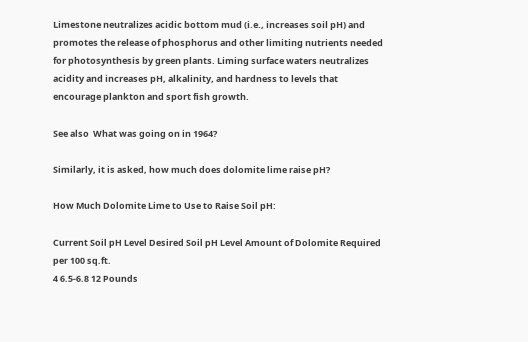Limestone neutralizes acidic bottom mud (i.e., increases soil pH) and promotes the release of phosphorus and other limiting nutrients needed for photosynthesis by green plants. Liming surface waters neutralizes acidity and increases pH, alkalinity, and hardness to levels that encourage plankton and sport fish growth.

See also  What was going on in 1964?

Similarly, it is asked, how much does dolomite lime raise pH?

How Much Dolomite Lime to Use to Raise Soil pH:

Current Soil pH Level Desired Soil pH Level Amount of Dolomite Required per 100 sq.ft.
4 6.5-6.8 12 Pounds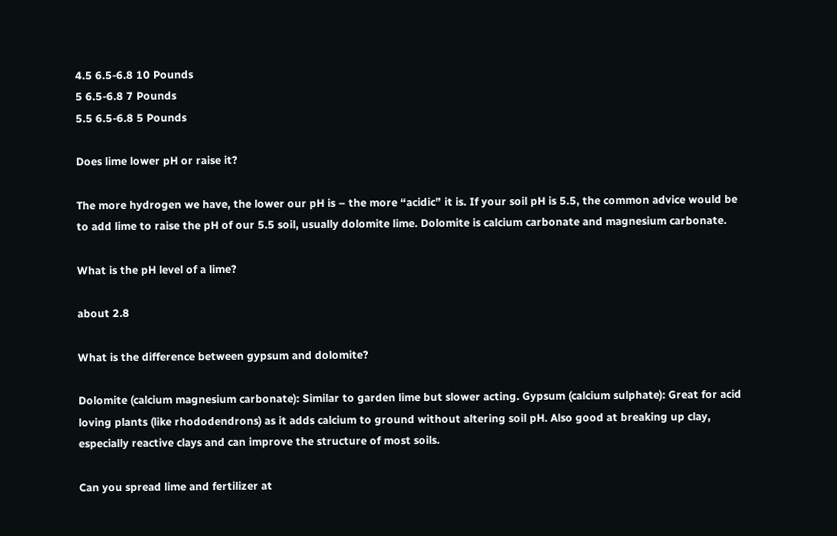4.5 6.5-6.8 10 Pounds
5 6.5-6.8 7 Pounds
5.5 6.5-6.8 5 Pounds

Does lime lower pH or raise it?

The more hydrogen we have, the lower our pH is – the more “acidic” it is. If your soil pH is 5.5, the common advice would be to add lime to raise the pH of our 5.5 soil, usually dolomite lime. Dolomite is calcium carbonate and magnesium carbonate.

What is the pH level of a lime?

about 2.8

What is the difference between gypsum and dolomite?

Dolomite (calcium magnesium carbonate): Similar to garden lime but slower acting. Gypsum (calcium sulphate): Great for acid loving plants (like rhododendrons) as it adds calcium to ground without altering soil pH. Also good at breaking up clay, especially reactive clays and can improve the structure of most soils.

Can you spread lime and fertilizer at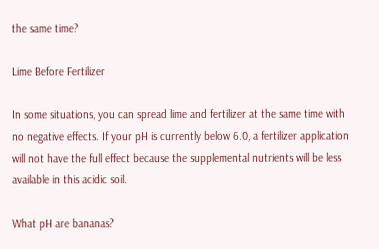the same time?

Lime Before Fertilizer

In some situations, you can spread lime and fertilizer at the same time with no negative effects. If your pH is currently below 6.0, a fertilizer application will not have the full effect because the supplemental nutrients will be less available in this acidic soil.

What pH are bananas?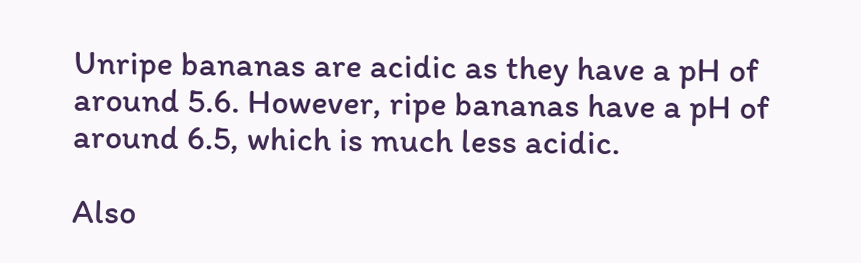Unripe bananas are acidic as they have a pH of around 5.6. However, ripe bananas have a pH of around 6.5, which is much less acidic.

Also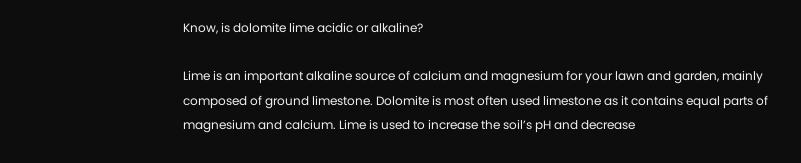Know, is dolomite lime acidic or alkaline?

Lime is an important alkaline source of calcium and magnesium for your lawn and garden, mainly composed of ground limestone. Dolomite is most often used limestone as it contains equal parts of magnesium and calcium. Lime is used to increase the soil’s pH and decrease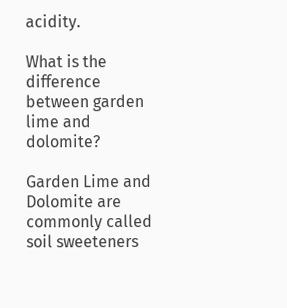acidity.

What is the difference between garden lime and dolomite?

Garden Lime and Dolomite are commonly called soil sweeteners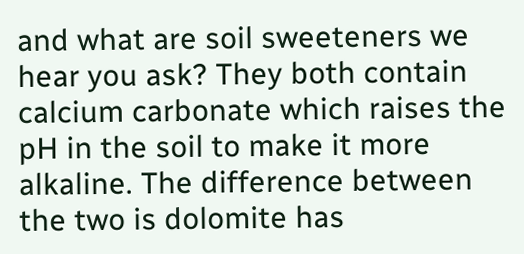and what are soil sweeteners we hear you ask? They both contain calcium carbonate which raises the pH in the soil to make it more alkaline. The difference between the two is dolomite has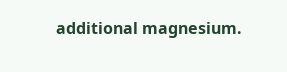additional magnesium.